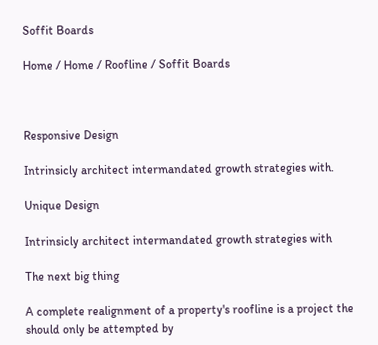Soffit Boards

Home / Home / Roofline / Soffit Boards



Responsive Design

Intrinsicly architect intermandated growth strategies with.

Unique Design

Intrinsicly architect intermandated growth strategies with

The next big thing

A complete realignment of a property's roofline is a project the should only be attempted by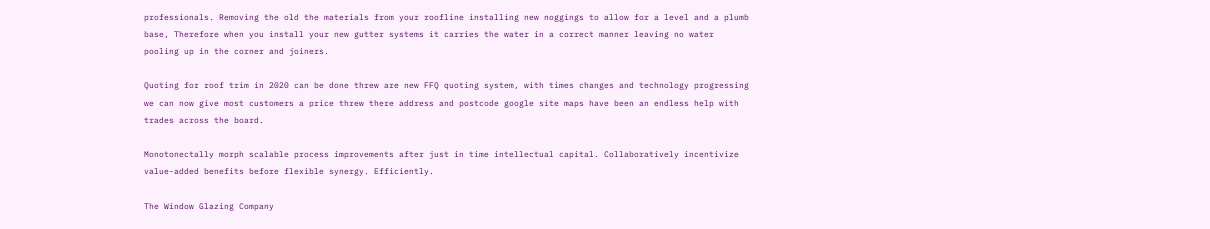professionals. Removing the old the materials from your roofline installing new noggings to allow for a level and a plumb base, Therefore when you install your new gutter systems it carries the water in a correct manner leaving no water pooling up in the corner and joiners.

Quoting for roof trim in 2020 can be done threw are new FFQ quoting system, with times changes and technology progressing we can now give most customers a price threw there address and postcode google site maps have been an endless help with trades across the board.

Monotonectally morph scalable process improvements after just in time intellectual capital. Collaboratively incentivize value-added benefits before flexible synergy. Efficiently.

The Window Glazing Company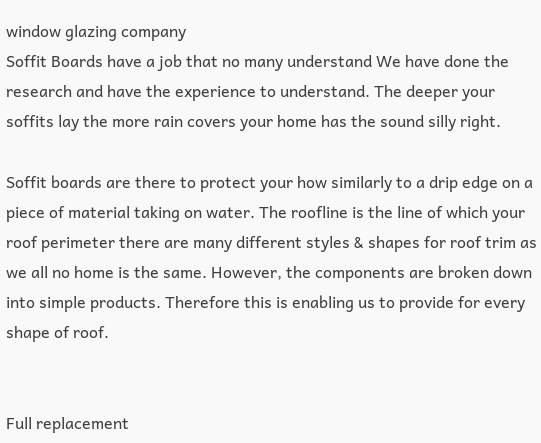window glazing company
Soffit Boards have a job that no many understand We have done the research and have the experience to understand. The deeper your soffits lay the more rain covers your home has the sound silly right.

Soffit boards are there to protect your how similarly to a drip edge on a piece of material taking on water. The roofline is the line of which your roof perimeter there are many different styles & shapes for roof trim as we all no home is the same. However, the components are broken down into simple products. Therefore this is enabling us to provide for every shape of roof.


Full replacement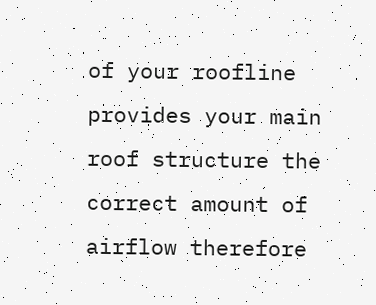of your roofline provides your main roof structure the correct amount of airflow therefore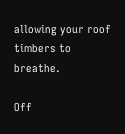allowing your roof timbers to breathe.

Off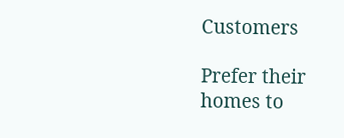Customers

Prefer their homes to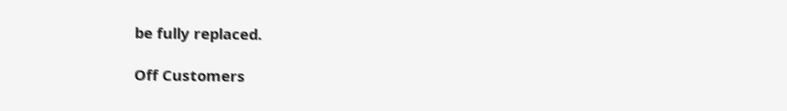be fully replaced.

Off Customers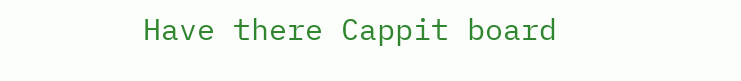Have there Cappit board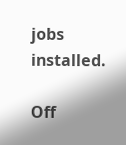jobs installed.

Off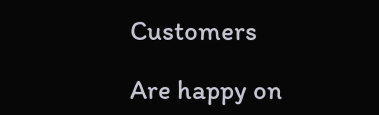Customers

Are happy on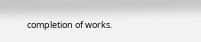completion of works.